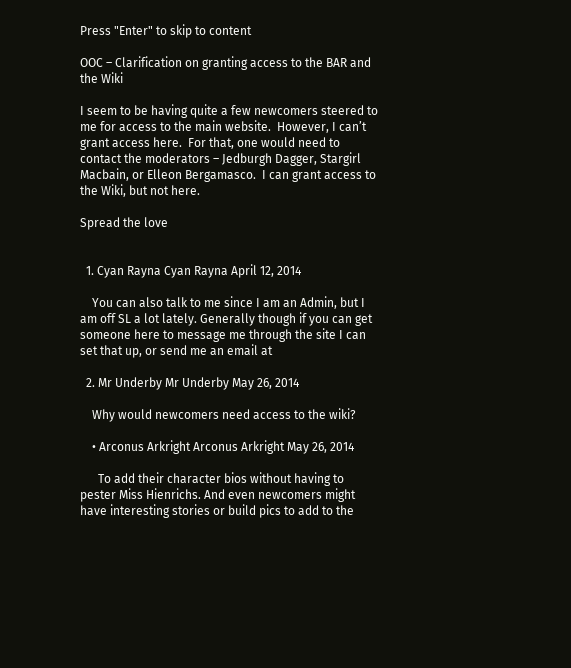Press "Enter" to skip to content

OOC – Clarification on granting access to the BAR and the Wiki

I seem to be having quite a few newcomers steered to me for access to the main website.  However, I can’t grant access here.  For that, one would need to contact the moderators – Jedburgh Dagger, Stargirl Macbain, or Elleon Bergamasco.  I can grant access to the Wiki, but not here.

Spread the love


  1. Cyan Rayna Cyan Rayna April 12, 2014

    You can also talk to me since I am an Admin, but I am off SL a lot lately. Generally though if you can get someone here to message me through the site I can set that up, or send me an email at

  2. Mr Underby Mr Underby May 26, 2014

    Why would newcomers need access to the wiki?

    • Arconus Arkright Arconus Arkright May 26, 2014

      To add their character bios without having to pester Miss Hienrichs. And even newcomers might have interesting stories or build pics to add to the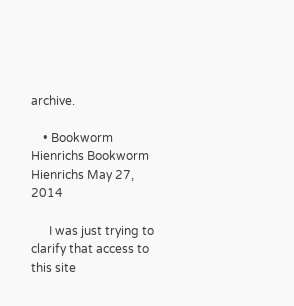archive.

    • Bookworm Hienrichs Bookworm Hienrichs May 27, 2014

      I was just trying to clarify that access to this site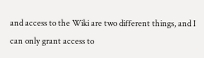and access to the Wiki are two different things, and I can only grant access to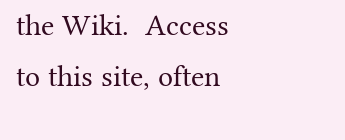the Wiki.  Access to this site, often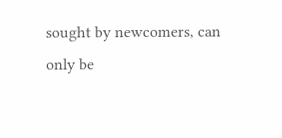sought by newcomers, can only be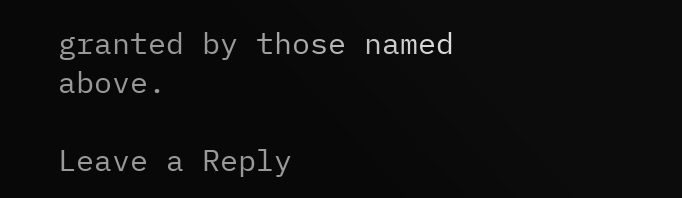granted by those named above.

Leave a Reply